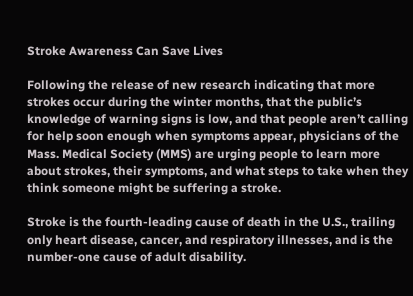Stroke Awareness Can Save Lives

Following the release of new research indicating that more strokes occur during the winter months, that the public’s knowledge of warning signs is low, and that people aren’t calling for help soon enough when symptoms appear, physicians of the Mass. Medical Society (MMS) are urging people to learn more about strokes, their symptoms, and what steps to take when they think someone might be suffering a stroke.

Stroke is the fourth-leading cause of death in the U.S., trailing only heart disease, cancer, and respiratory illnesses, and is the number-one cause of adult disability.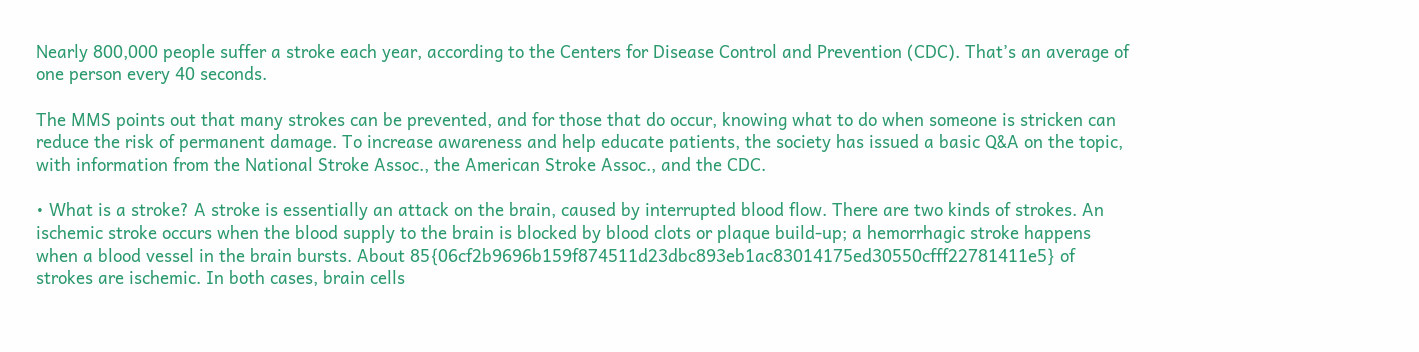Nearly 800,000 people suffer a stroke each year, according to the Centers for Disease Control and Prevention (CDC). That’s an average of one person every 40 seconds.

The MMS points out that many strokes can be prevented, and for those that do occur, knowing what to do when someone is stricken can reduce the risk of permanent damage. To increase awareness and help educate patients, the society has issued a basic Q&A on the topic, with information from the National Stroke Assoc., the American Stroke Assoc., and the CDC.

• What is a stroke? A stroke is essentially an attack on the brain, caused by interrupted blood flow. There are two kinds of strokes. An ischemic stroke occurs when the blood supply to the brain is blocked by blood clots or plaque build-up; a hemorrhagic stroke happens when a blood vessel in the brain bursts. About 85{06cf2b9696b159f874511d23dbc893eb1ac83014175ed30550cfff22781411e5} of strokes are ischemic. In both cases, brain cells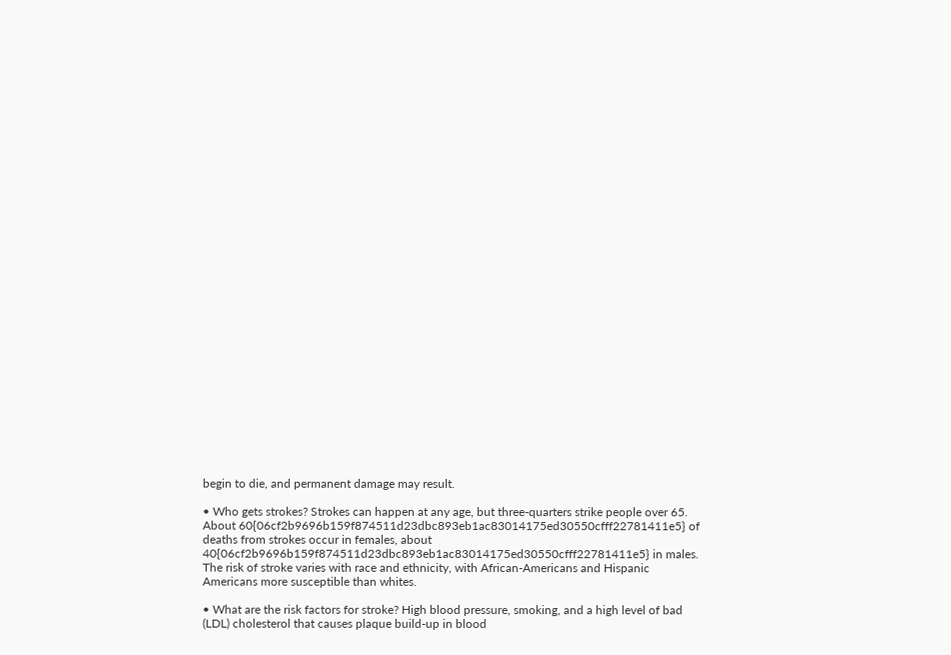begin to die, and permanent damage may result.

• Who gets strokes? Strokes can happen at any age, but three-quarters strike people over 65. About 60{06cf2b9696b159f874511d23dbc893eb1ac83014175ed30550cfff22781411e5} of deaths from strokes occur in females, about 40{06cf2b9696b159f874511d23dbc893eb1ac83014175ed30550cfff22781411e5} in males. The risk of stroke varies with race and ethnicity, with African-Americans and Hispanic Americans more susceptible than whites.

• What are the risk factors for stroke? High blood pressure, smoking, and a high level of bad (LDL) cholesterol that causes plaque build-up in blood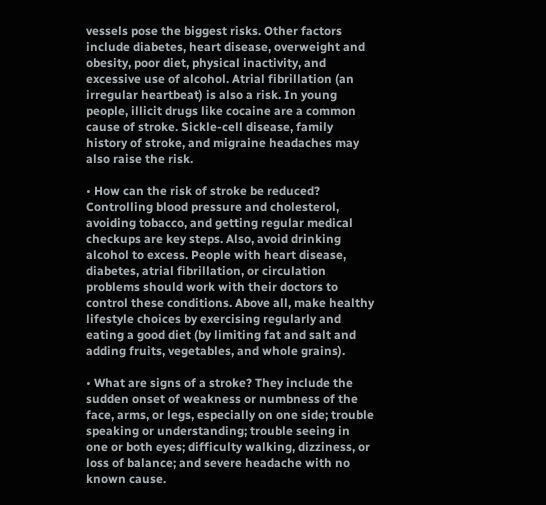vessels pose the biggest risks. Other factors include diabetes, heart disease, overweight and obesity, poor diet, physical inactivity, and excessive use of alcohol. Atrial fibrillation (an irregular heartbeat) is also a risk. In young people, illicit drugs like cocaine are a common cause of stroke. Sickle-cell disease, family history of stroke, and migraine headaches may also raise the risk.

• How can the risk of stroke be reduced? Controlling blood pressure and cholesterol, avoiding tobacco, and getting regular medical checkups are key steps. Also, avoid drinking alcohol to excess. People with heart disease, diabetes, atrial fibrillation, or circulation problems should work with their doctors to control these conditions. Above all, make healthy lifestyle choices by exercising regularly and eating a good diet (by limiting fat and salt and adding fruits, vegetables, and whole grains).

• What are signs of a stroke? They include the sudden onset of weakness or numbness of the face, arms, or legs, especially on one side; trouble speaking or understanding; trouble seeing in one or both eyes; difficulty walking, dizziness, or loss of balance; and severe headache with no known cause.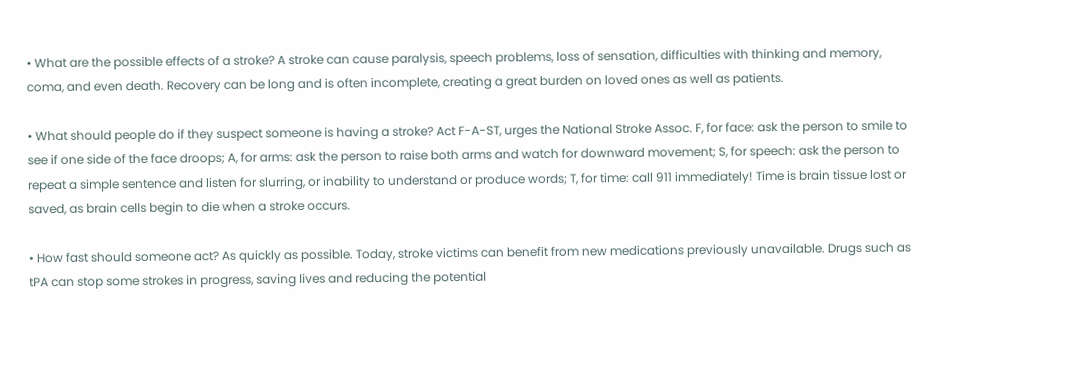• What are the possible effects of a stroke? A stroke can cause paralysis, speech problems, loss of sensation, difficulties with thinking and memory, coma, and even death. Recovery can be long and is often incomplete, creating a great burden on loved ones as well as patients.

• What should people do if they suspect someone is having a stroke? Act F-A-ST, urges the National Stroke Assoc. F, for face: ask the person to smile to see if one side of the face droops; A, for arms: ask the person to raise both arms and watch for downward movement; S, for speech: ask the person to repeat a simple sentence and listen for slurring, or inability to understand or produce words; T, for time: call 911 immediately! Time is brain tissue lost or saved, as brain cells begin to die when a stroke occurs.

• How fast should someone act? As quickly as possible. Today, stroke victims can benefit from new medications previously unavailable. Drugs such as tPA can stop some strokes in progress, saving lives and reducing the potential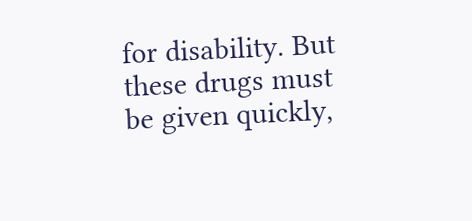for disability. But these drugs must be given quickly,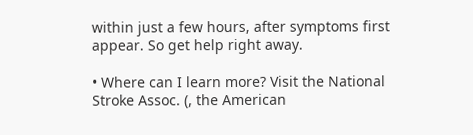within just a few hours, after symptoms first appear. So get help right away.

• Where can I learn more? Visit the National Stroke Assoc. (, the American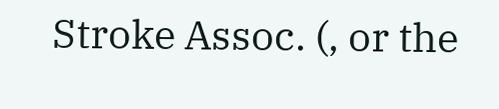Stroke Assoc. (, or the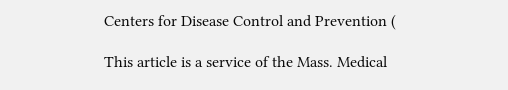Centers for Disease Control and Prevention (

This article is a service of the Mass. Medical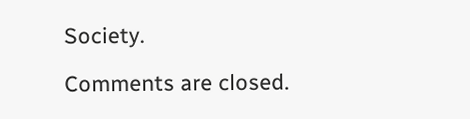Society.

Comments are closed.